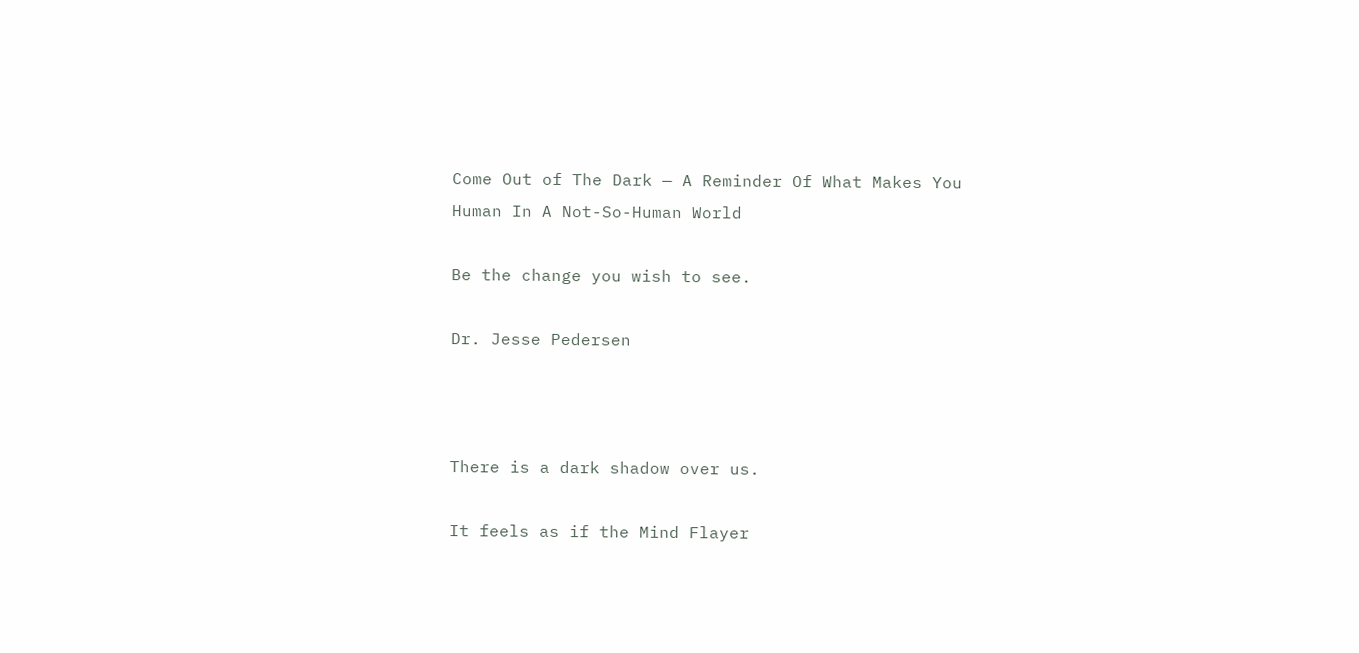Come Out of The Dark — A Reminder Of What Makes You Human In A Not-So-Human World

Be the change you wish to see.

Dr. Jesse Pedersen



There is a dark shadow over us.

It feels as if the Mind Flayer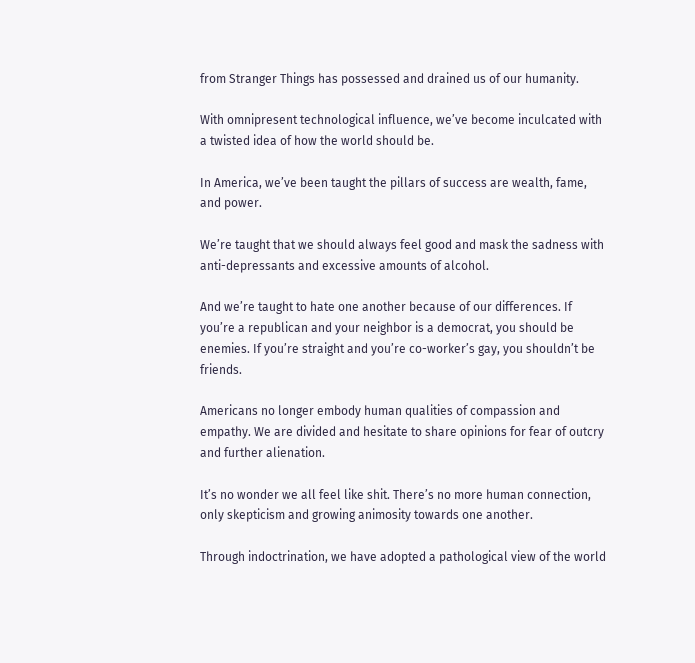from Stranger Things has possessed and drained us of our humanity.

With omnipresent technological influence, we’ve become inculcated with a twisted idea of how the world should be.

In America, we’ve been taught the pillars of success are wealth, fame, and power.

We’re taught that we should always feel good and mask the sadness with anti-depressants and excessive amounts of alcohol.

And we’re taught to hate one another because of our differences. If you’re a republican and your neighbor is a democrat, you should be enemies. If you’re straight and you’re co-worker’s gay, you shouldn’t be friends.

Americans no longer embody human qualities of compassion and empathy. We are divided and hesitate to share opinions for fear of outcry and further alienation.

It’s no wonder we all feel like shit. There’s no more human connection, only skepticism and growing animosity towards one another.

Through indoctrination, we have adopted a pathological view of the world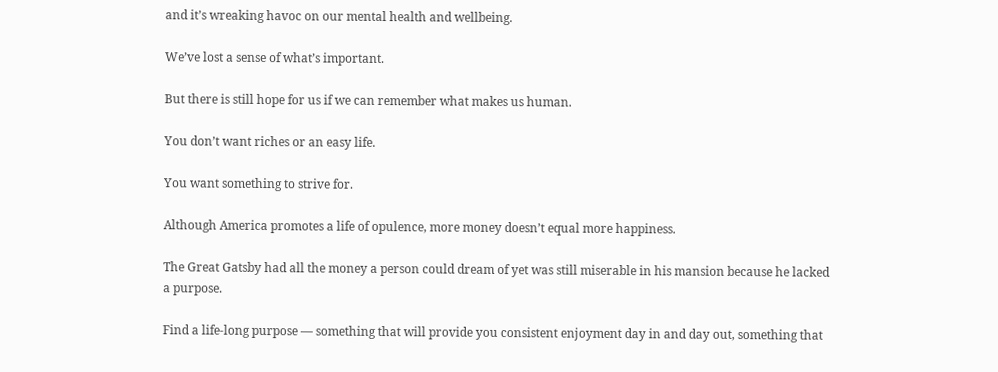and it’s wreaking havoc on our mental health and wellbeing.

We’ve lost a sense of what’s important.

But there is still hope for us if we can remember what makes us human.

You don’t want riches or an easy life.

You want something to strive for.

Although America promotes a life of opulence, more money doesn’t equal more happiness.

The Great Gatsby had all the money a person could dream of yet was still miserable in his mansion because he lacked a purpose.

Find a life-long purpose — something that will provide you consistent enjoyment day in and day out, something that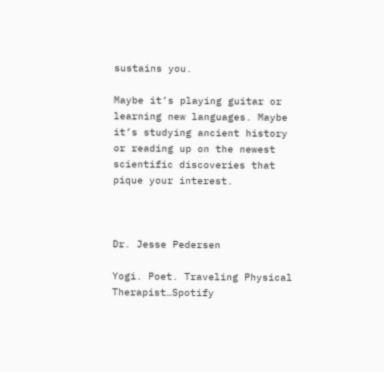sustains you.

Maybe it’s playing guitar or learning new languages. Maybe it’s studying ancient history or reading up on the newest scientific discoveries that pique your interest.



Dr. Jesse Pedersen

Yogi. Poet. Traveling Physical Therapist…Spotify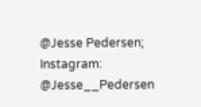@Jesse Pedersen; Instagram: @Jesse__Pedersen